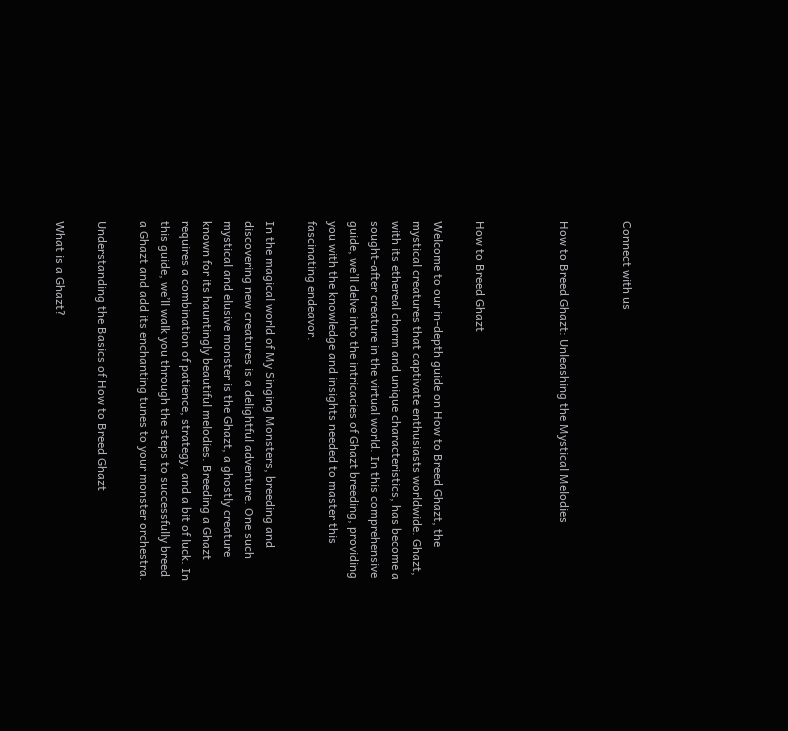Connect with us


How to Breed Ghazt: Unleashing the Mystical Melodies



How to Breed Ghazt

Welcome to our in-depth guide on How to Breed Ghazt, the mystical creatures that captivate enthusiasts worldwide. Ghazt, with its ethereal charm and unique characteristics, has become a sought-after creature in the virtual world. In this comprehensive guide, we’ll delve into the intricacies of Ghazt breeding, providing you with the knowledge and insights needed to master this fascinating endeavor.

In the magical world of My Singing Monsters, breeding and discovering new creatures is a delightful adventure. One such mystical and elusive monster is the Ghazt, a ghostly creature known for its hauntingly beautiful melodies. Breeding a Ghazt requires a combination of patience, strategy, and a bit of luck. In this guide, we’ll walk you through the steps to successfully breed a Ghazt and add its enchanting tunes to your monster orchestra.

Understanding the Basics of How to Breed Ghazt

What is a Ghazt?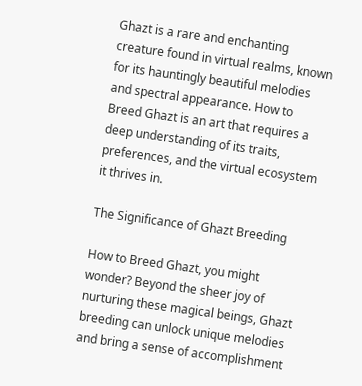Ghazt is a rare and enchanting creature found in virtual realms, known for its hauntingly beautiful melodies and spectral appearance. How to Breed Ghazt is an art that requires a deep understanding of its traits, preferences, and the virtual ecosystem it thrives in.

The Significance of Ghazt Breeding

How to Breed Ghazt, you might wonder? Beyond the sheer joy of nurturing these magical beings, Ghazt breeding can unlock unique melodies and bring a sense of accomplishment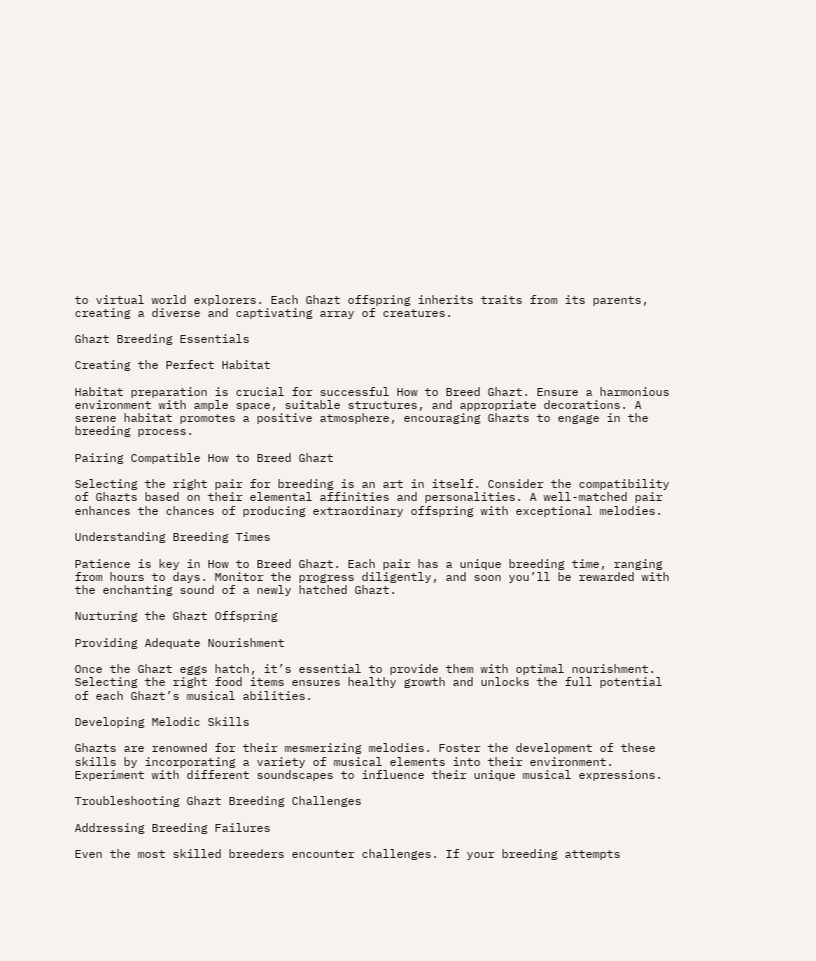to virtual world explorers. Each Ghazt offspring inherits traits from its parents, creating a diverse and captivating array of creatures.

Ghazt Breeding Essentials

Creating the Perfect Habitat

Habitat preparation is crucial for successful How to Breed Ghazt. Ensure a harmonious environment with ample space, suitable structures, and appropriate decorations. A serene habitat promotes a positive atmosphere, encouraging Ghazts to engage in the breeding process.

Pairing Compatible How to Breed Ghazt

Selecting the right pair for breeding is an art in itself. Consider the compatibility of Ghazts based on their elemental affinities and personalities. A well-matched pair enhances the chances of producing extraordinary offspring with exceptional melodies.

Understanding Breeding Times

Patience is key in How to Breed Ghazt. Each pair has a unique breeding time, ranging from hours to days. Monitor the progress diligently, and soon you’ll be rewarded with the enchanting sound of a newly hatched Ghazt.

Nurturing the Ghazt Offspring

Providing Adequate Nourishment

Once the Ghazt eggs hatch, it’s essential to provide them with optimal nourishment. Selecting the right food items ensures healthy growth and unlocks the full potential of each Ghazt’s musical abilities.

Developing Melodic Skills

Ghazts are renowned for their mesmerizing melodies. Foster the development of these skills by incorporating a variety of musical elements into their environment. Experiment with different soundscapes to influence their unique musical expressions.

Troubleshooting Ghazt Breeding Challenges

Addressing Breeding Failures

Even the most skilled breeders encounter challenges. If your breeding attempts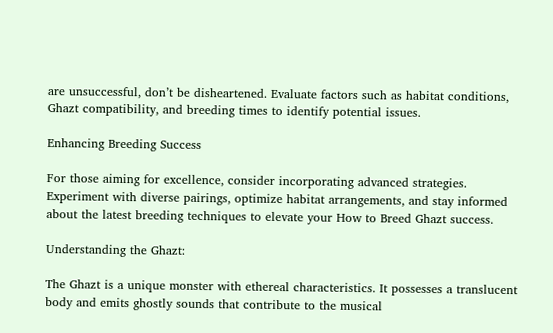are unsuccessful, don’t be disheartened. Evaluate factors such as habitat conditions, Ghazt compatibility, and breeding times to identify potential issues.

Enhancing Breeding Success

For those aiming for excellence, consider incorporating advanced strategies. Experiment with diverse pairings, optimize habitat arrangements, and stay informed about the latest breeding techniques to elevate your How to Breed Ghazt success.

Understanding the Ghazt:

The Ghazt is a unique monster with ethereal characteristics. It possesses a translucent body and emits ghostly sounds that contribute to the musical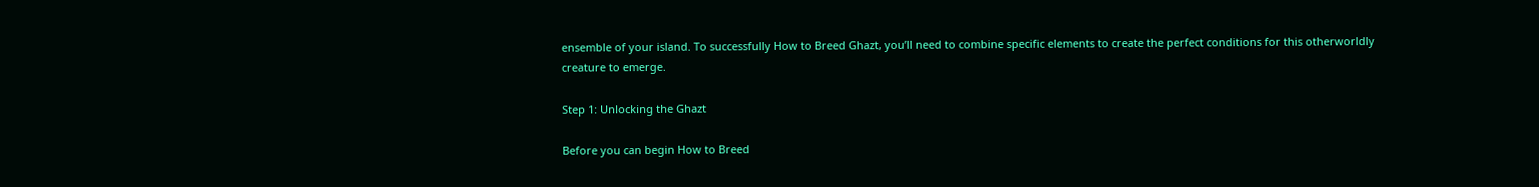ensemble of your island. To successfully How to Breed Ghazt, you’ll need to combine specific elements to create the perfect conditions for this otherworldly creature to emerge.

Step 1: Unlocking the Ghazt

Before you can begin How to Breed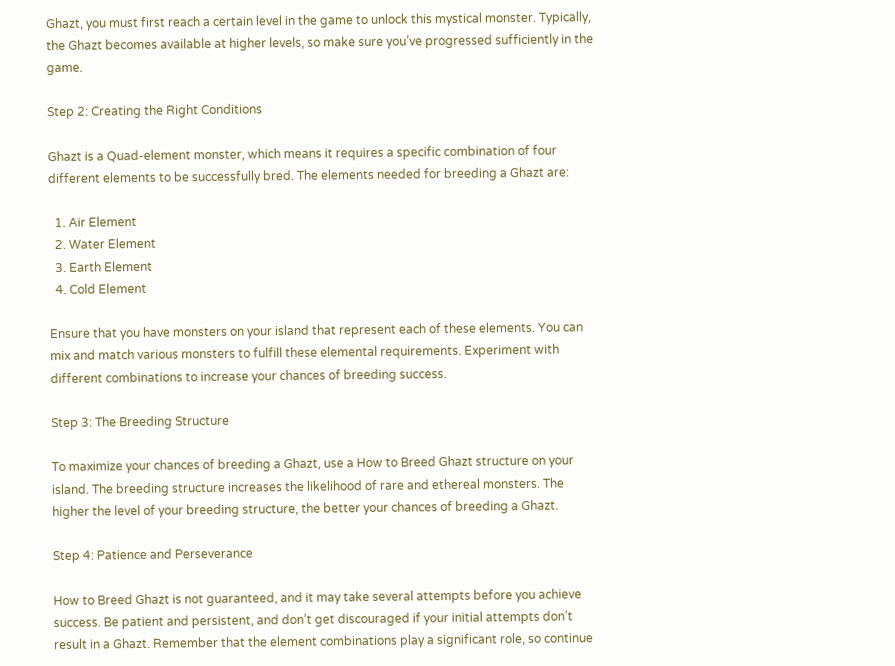Ghazt, you must first reach a certain level in the game to unlock this mystical monster. Typically, the Ghazt becomes available at higher levels, so make sure you’ve progressed sufficiently in the game.

Step 2: Creating the Right Conditions

Ghazt is a Quad-element monster, which means it requires a specific combination of four different elements to be successfully bred. The elements needed for breeding a Ghazt are:

  1. Air Element
  2. Water Element
  3. Earth Element
  4. Cold Element

Ensure that you have monsters on your island that represent each of these elements. You can mix and match various monsters to fulfill these elemental requirements. Experiment with different combinations to increase your chances of breeding success.

Step 3: The Breeding Structure

To maximize your chances of breeding a Ghazt, use a How to Breed Ghazt structure on your island. The breeding structure increases the likelihood of rare and ethereal monsters. The higher the level of your breeding structure, the better your chances of breeding a Ghazt.

Step 4: Patience and Perseverance

How to Breed Ghazt is not guaranteed, and it may take several attempts before you achieve success. Be patient and persistent, and don’t get discouraged if your initial attempts don’t result in a Ghazt. Remember that the element combinations play a significant role, so continue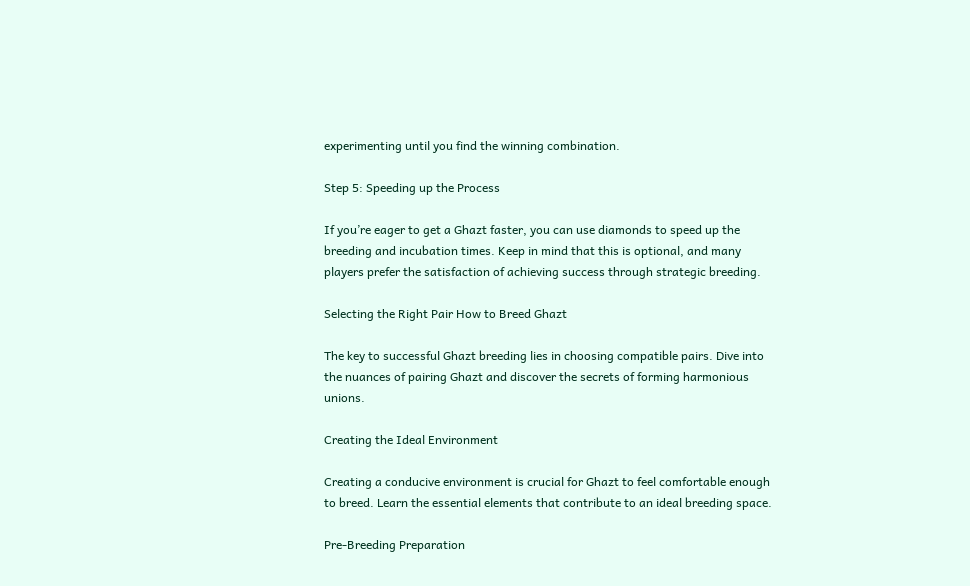experimenting until you find the winning combination.

Step 5: Speeding up the Process

If you’re eager to get a Ghazt faster, you can use diamonds to speed up the breeding and incubation times. Keep in mind that this is optional, and many players prefer the satisfaction of achieving success through strategic breeding.

Selecting the Right Pair How to Breed Ghazt

The key to successful Ghazt breeding lies in choosing compatible pairs. Dive into the nuances of pairing Ghazt and discover the secrets of forming harmonious unions.

Creating the Ideal Environment

Creating a conducive environment is crucial for Ghazt to feel comfortable enough to breed. Learn the essential elements that contribute to an ideal breeding space.

Pre-Breeding Preparation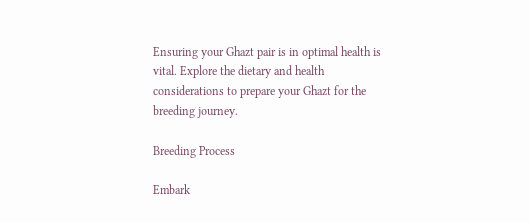Ensuring your Ghazt pair is in optimal health is vital. Explore the dietary and health considerations to prepare your Ghazt for the breeding journey.

Breeding Process

Embark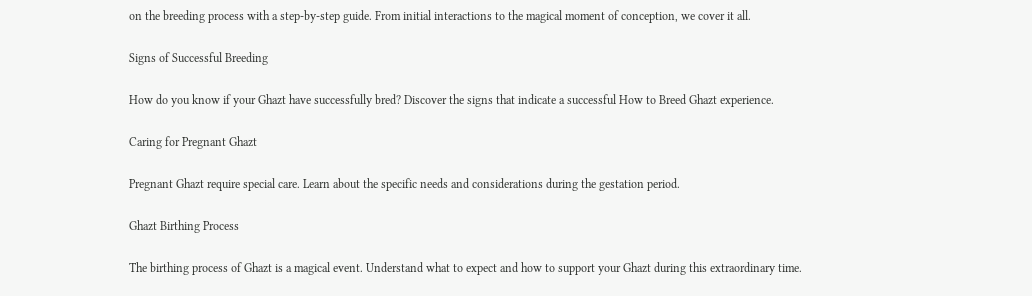on the breeding process with a step-by-step guide. From initial interactions to the magical moment of conception, we cover it all.

Signs of Successful Breeding

How do you know if your Ghazt have successfully bred? Discover the signs that indicate a successful How to Breed Ghazt experience.

Caring for Pregnant Ghazt

Pregnant Ghazt require special care. Learn about the specific needs and considerations during the gestation period.

Ghazt Birthing Process

The birthing process of Ghazt is a magical event. Understand what to expect and how to support your Ghazt during this extraordinary time.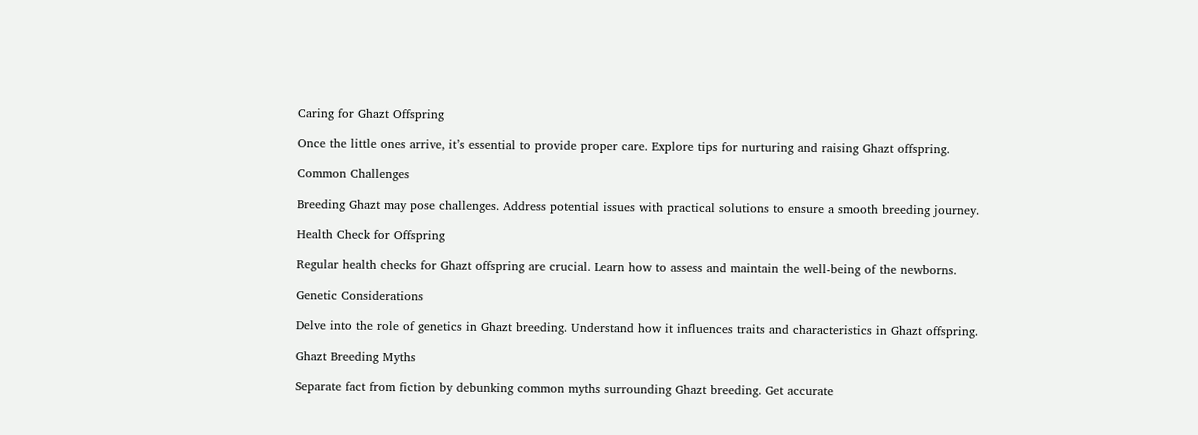Caring for Ghazt Offspring

Once the little ones arrive, it’s essential to provide proper care. Explore tips for nurturing and raising Ghazt offspring.

Common Challenges

Breeding Ghazt may pose challenges. Address potential issues with practical solutions to ensure a smooth breeding journey.

Health Check for Offspring

Regular health checks for Ghazt offspring are crucial. Learn how to assess and maintain the well-being of the newborns.

Genetic Considerations

Delve into the role of genetics in Ghazt breeding. Understand how it influences traits and characteristics in Ghazt offspring.

Ghazt Breeding Myths

Separate fact from fiction by debunking common myths surrounding Ghazt breeding. Get accurate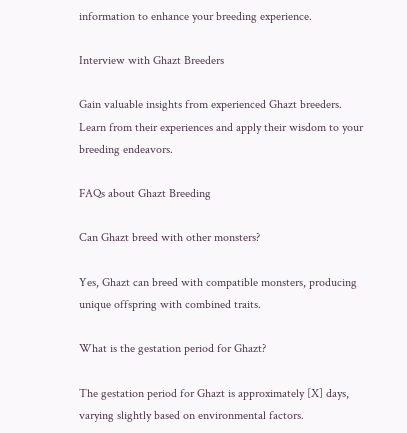information to enhance your breeding experience.

Interview with Ghazt Breeders

Gain valuable insights from experienced Ghazt breeders. Learn from their experiences and apply their wisdom to your breeding endeavors.

FAQs about Ghazt Breeding

Can Ghazt breed with other monsters?

Yes, Ghazt can breed with compatible monsters, producing unique offspring with combined traits.

What is the gestation period for Ghazt?

The gestation period for Ghazt is approximately [X] days, varying slightly based on environmental factors.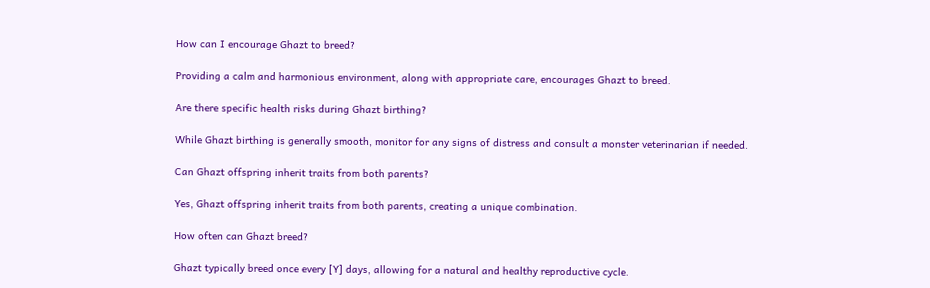How can I encourage Ghazt to breed?

Providing a calm and harmonious environment, along with appropriate care, encourages Ghazt to breed.

Are there specific health risks during Ghazt birthing?

While Ghazt birthing is generally smooth, monitor for any signs of distress and consult a monster veterinarian if needed.

Can Ghazt offspring inherit traits from both parents?

Yes, Ghazt offspring inherit traits from both parents, creating a unique combination.

How often can Ghazt breed?

Ghazt typically breed once every [Y] days, allowing for a natural and healthy reproductive cycle.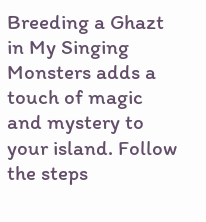Breeding a Ghazt in My Singing Monsters adds a touch of magic and mystery to your island. Follow the steps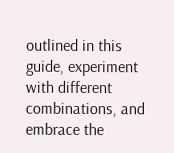outlined in this guide, experiment with different combinations, and embrace the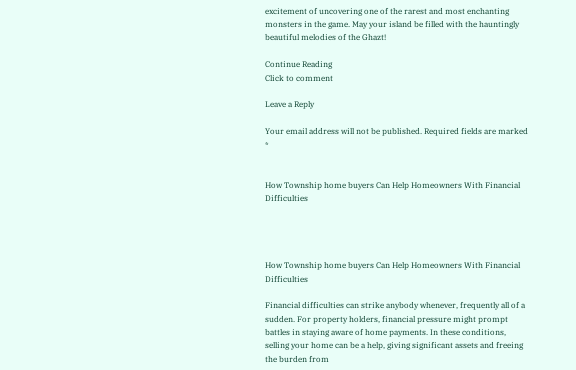excitement of uncovering one of the rarest and most enchanting monsters in the game. May your island be filled with the hauntingly beautiful melodies of the Ghazt!

Continue Reading
Click to comment

Leave a Reply

Your email address will not be published. Required fields are marked *


How Township home buyers Can Help Homeowners With Financial Difficulties




How Township home buyers Can Help Homeowners With Financial Difficulties

Financial difficulties can strike anybody whenever, frequently all of a sudden. For property holders, financial pressure might prompt battles in staying aware of home payments. In these conditions, selling your home can be a help, giving significant assets and freeing the burden from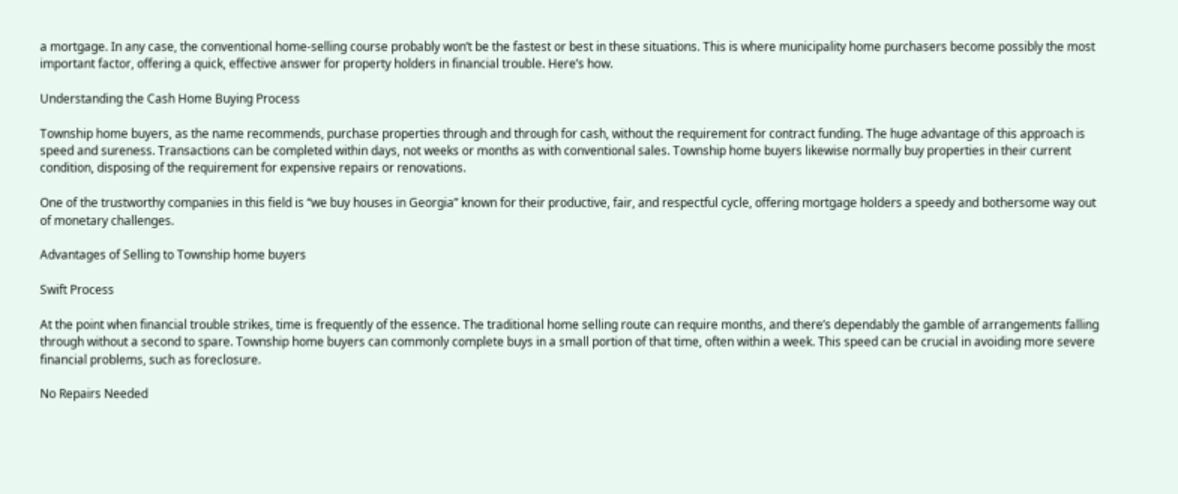a mortgage. In any case, the conventional home-selling course probably won’t be the fastest or best in these situations. This is where municipality home purchasers become possibly the most important factor, offering a quick, effective answer for property holders in financial trouble. Here’s how.

Understanding the Cash Home Buying Process

Township home buyers, as the name recommends, purchase properties through and through for cash, without the requirement for contract funding. The huge advantage of this approach is speed and sureness. Transactions can be completed within days, not weeks or months as with conventional sales. Township home buyers likewise normally buy properties in their current condition, disposing of the requirement for expensive repairs or renovations.

One of the trustworthy companies in this field is “we buy houses in Georgia” known for their productive, fair, and respectful cycle, offering mortgage holders a speedy and bothersome way out of monetary challenges.

Advantages of Selling to Township home buyers

Swift Process

At the point when financial trouble strikes, time is frequently of the essence. The traditional home selling route can require months, and there’s dependably the gamble of arrangements falling through without a second to spare. Township home buyers can commonly complete buys in a small portion of that time, often within a week. This speed can be crucial in avoiding more severe financial problems, such as foreclosure.

No Repairs Needed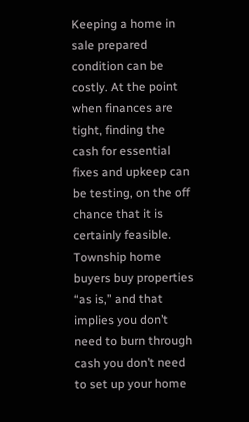Keeping a home in sale prepared condition can be costly. At the point when finances are tight, finding the cash for essential fixes and upkeep can be testing, on the off chance that it is certainly feasible. Township home buyers buy properties “as is,” and that implies you don’t need to burn through cash you don’t need to set up your home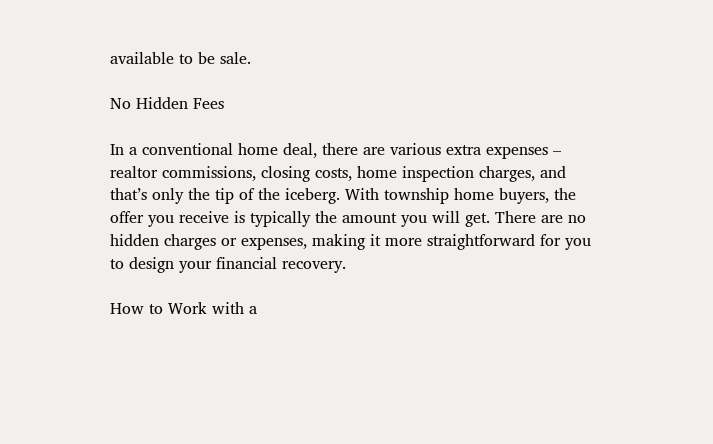available to be sale.

No Hidden Fees

In a conventional home deal, there are various extra expenses – realtor commissions, closing costs, home inspection charges, and that’s only the tip of the iceberg. With township home buyers, the offer you receive is typically the amount you will get. There are no hidden charges or expenses, making it more straightforward for you to design your financial recovery.

How to Work with a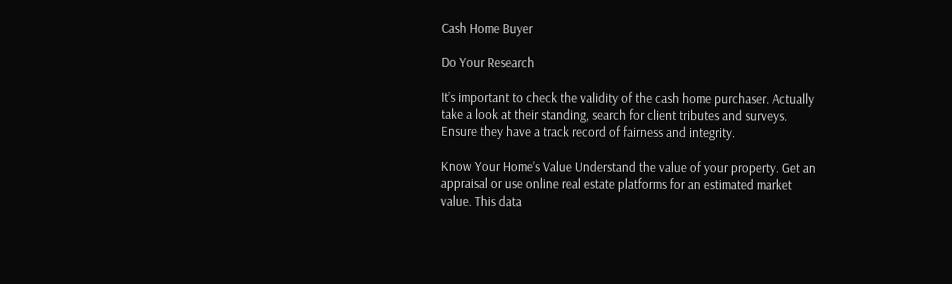Cash Home Buyer

Do Your Research

It’s important to check the validity of the cash home purchaser. Actually take a look at their standing, search for client tributes and surveys.  Ensure they have a track record of fairness and integrity.

Know Your Home’s Value Understand the value of your property. Get an appraisal or use online real estate platforms for an estimated market value. This data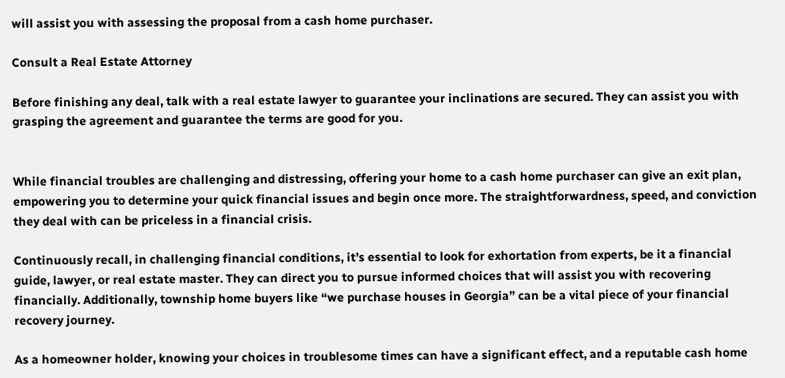will assist you with assessing the proposal from a cash home purchaser.

Consult a Real Estate Attorney

Before finishing any deal, talk with a real estate lawyer to guarantee your inclinations are secured. They can assist you with grasping the agreement and guarantee the terms are good for you.


While financial troubles are challenging and distressing, offering your home to a cash home purchaser can give an exit plan, empowering you to determine your quick financial issues and begin once more. The straightforwardness, speed, and conviction they deal with can be priceless in a financial crisis.

Continuously recall, in challenging financial conditions, it’s essential to look for exhortation from experts, be it a financial guide, lawyer, or real estate master. They can direct you to pursue informed choices that will assist you with recovering financially. Additionally, township home buyers like “we purchase houses in Georgia” can be a vital piece of your financial recovery journey.

As a homeowner holder, knowing your choices in troublesome times can have a significant effect, and a reputable cash home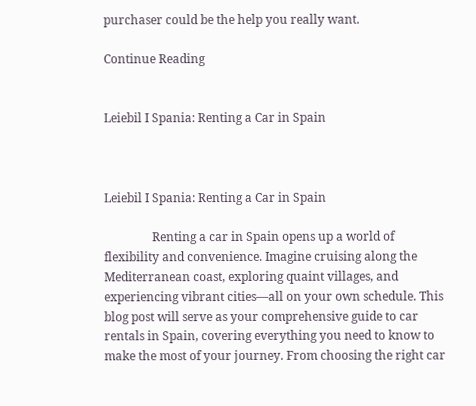purchaser could be the help you really want.

Continue Reading


Leiebil I Spania: Renting a Car in Spain



Leiebil I Spania: Renting a Car in Spain

                Renting a car in Spain opens up a world of flexibility and convenience. Imagine cruising along the Mediterranean coast, exploring quaint villages, and experiencing vibrant cities—all on your own schedule. This blog post will serve as your comprehensive guide to car rentals in Spain, covering everything you need to know to make the most of your journey. From choosing the right car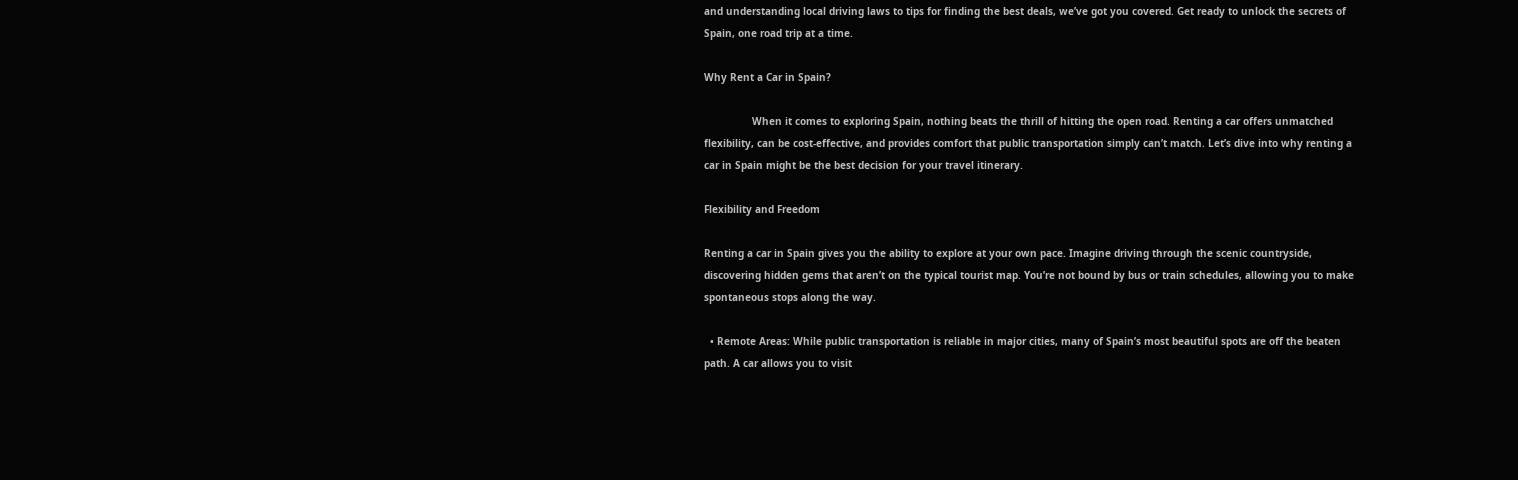and understanding local driving laws to tips for finding the best deals, we’ve got you covered. Get ready to unlock the secrets of Spain, one road trip at a time.

Why Rent a Car in Spain?

                When it comes to exploring Spain, nothing beats the thrill of hitting the open road. Renting a car offers unmatched flexibility, can be cost-effective, and provides comfort that public transportation simply can’t match. Let’s dive into why renting a car in Spain might be the best decision for your travel itinerary.

Flexibility and Freedom

Renting a car in Spain gives you the ability to explore at your own pace. Imagine driving through the scenic countryside, discovering hidden gems that aren’t on the typical tourist map. You’re not bound by bus or train schedules, allowing you to make spontaneous stops along the way.

  • Remote Areas: While public transportation is reliable in major cities, many of Spain’s most beautiful spots are off the beaten path. A car allows you to visit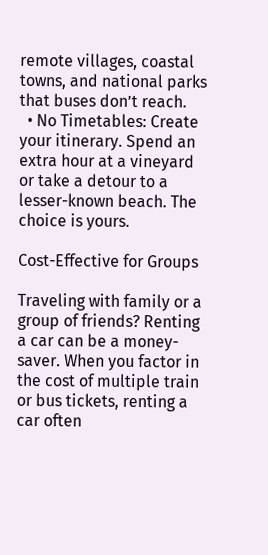remote villages, coastal towns, and national parks that buses don’t reach.
  • No Timetables: Create your itinerary. Spend an extra hour at a vineyard or take a detour to a lesser-known beach. The choice is yours.

Cost-Effective for Groups

Traveling with family or a group of friends? Renting a car can be a money-saver. When you factor in the cost of multiple train or bus tickets, renting a car often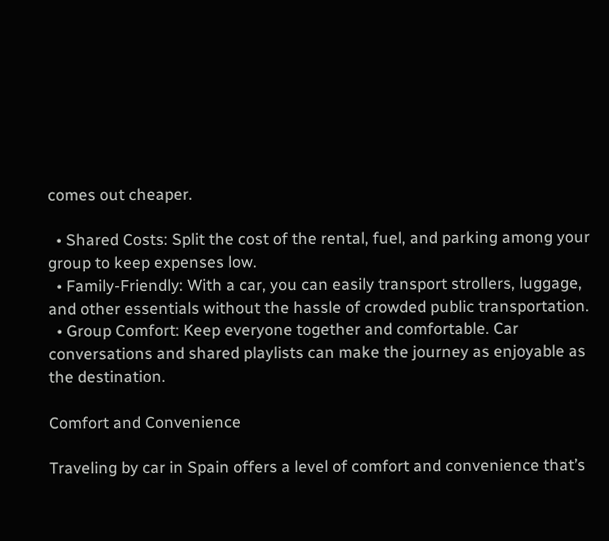comes out cheaper.

  • Shared Costs: Split the cost of the rental, fuel, and parking among your group to keep expenses low.
  • Family-Friendly: With a car, you can easily transport strollers, luggage, and other essentials without the hassle of crowded public transportation.
  • Group Comfort: Keep everyone together and comfortable. Car conversations and shared playlists can make the journey as enjoyable as the destination.

Comfort and Convenience

Traveling by car in Spain offers a level of comfort and convenience that’s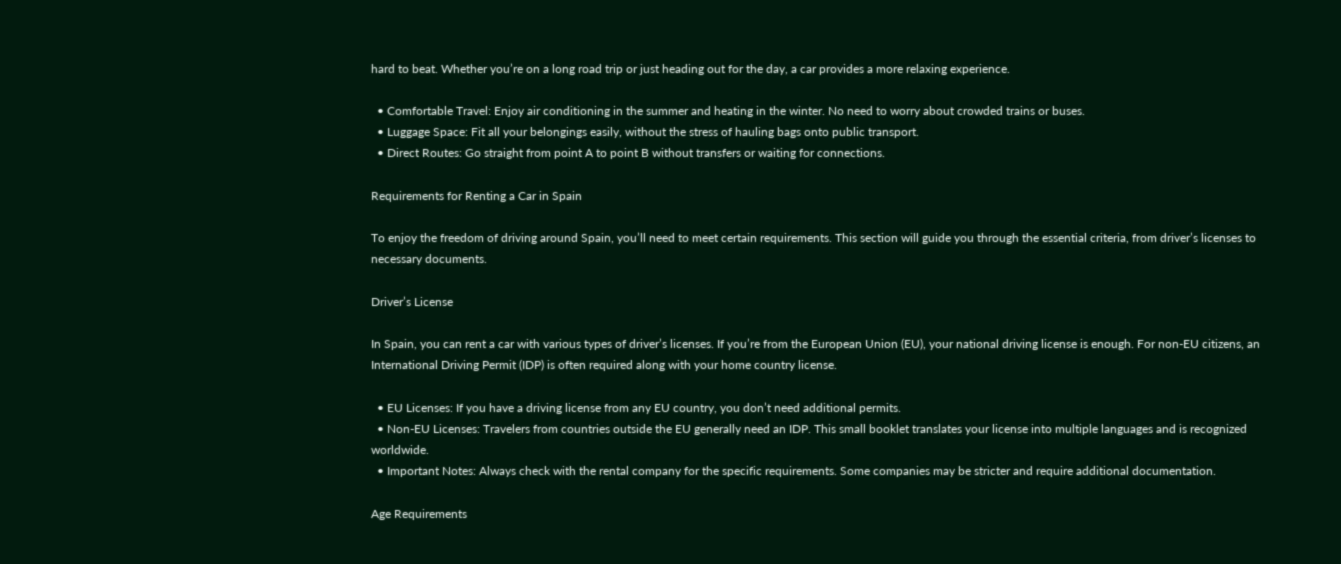hard to beat. Whether you’re on a long road trip or just heading out for the day, a car provides a more relaxing experience.

  • Comfortable Travel: Enjoy air conditioning in the summer and heating in the winter. No need to worry about crowded trains or buses.
  • Luggage Space: Fit all your belongings easily, without the stress of hauling bags onto public transport.
  • Direct Routes: Go straight from point A to point B without transfers or waiting for connections.

Requirements for Renting a Car in Spain

To enjoy the freedom of driving around Spain, you’ll need to meet certain requirements. This section will guide you through the essential criteria, from driver’s licenses to necessary documents.

Driver’s License

In Spain, you can rent a car with various types of driver’s licenses. If you’re from the European Union (EU), your national driving license is enough. For non-EU citizens, an International Driving Permit (IDP) is often required along with your home country license.

  • EU Licenses: If you have a driving license from any EU country, you don’t need additional permits.
  • Non-EU Licenses: Travelers from countries outside the EU generally need an IDP. This small booklet translates your license into multiple languages and is recognized worldwide.
  • Important Notes: Always check with the rental company for the specific requirements. Some companies may be stricter and require additional documentation.

Age Requirements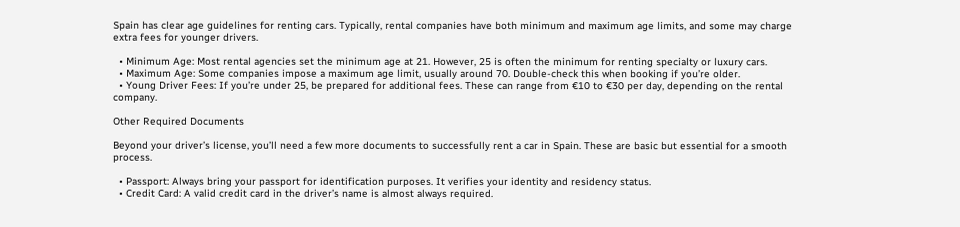Spain has clear age guidelines for renting cars. Typically, rental companies have both minimum and maximum age limits, and some may charge extra fees for younger drivers.

  • Minimum Age: Most rental agencies set the minimum age at 21. However, 25 is often the minimum for renting specialty or luxury cars.
  • Maximum Age: Some companies impose a maximum age limit, usually around 70. Double-check this when booking if you’re older.
  • Young Driver Fees: If you’re under 25, be prepared for additional fees. These can range from €10 to €30 per day, depending on the rental company.

Other Required Documents

Beyond your driver’s license, you’ll need a few more documents to successfully rent a car in Spain. These are basic but essential for a smooth process.

  • Passport: Always bring your passport for identification purposes. It verifies your identity and residency status.
  • Credit Card: A valid credit card in the driver’s name is almost always required.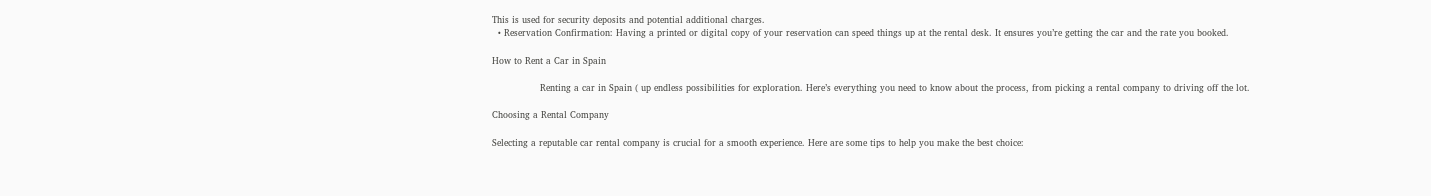This is used for security deposits and potential additional charges.
  • Reservation Confirmation: Having a printed or digital copy of your reservation can speed things up at the rental desk. It ensures you’re getting the car and the rate you booked.

How to Rent a Car in Spain

                Renting a car in Spain ( up endless possibilities for exploration. Here’s everything you need to know about the process, from picking a rental company to driving off the lot.

Choosing a Rental Company

Selecting a reputable car rental company is crucial for a smooth experience. Here are some tips to help you make the best choice: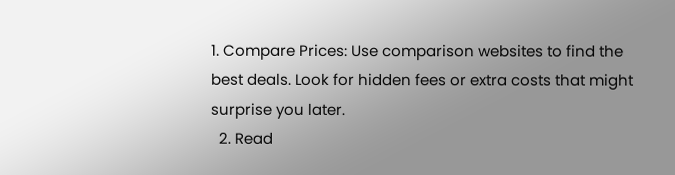1. Compare Prices: Use comparison websites to find the best deals. Look for hidden fees or extra costs that might surprise you later.
  2. Read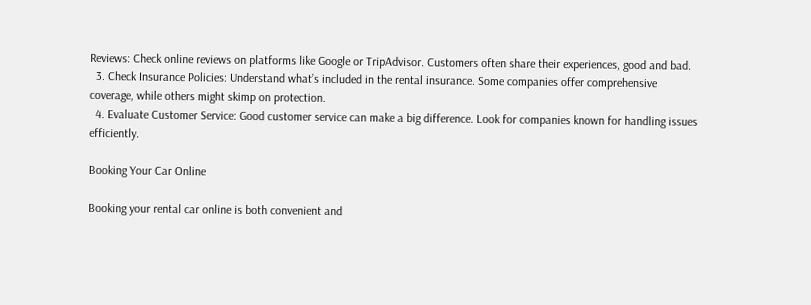Reviews: Check online reviews on platforms like Google or TripAdvisor. Customers often share their experiences, good and bad.
  3. Check Insurance Policies: Understand what’s included in the rental insurance. Some companies offer comprehensive coverage, while others might skimp on protection.
  4. Evaluate Customer Service: Good customer service can make a big difference. Look for companies known for handling issues efficiently.

Booking Your Car Online

Booking your rental car online is both convenient and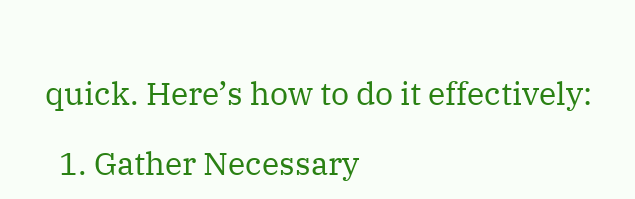quick. Here’s how to do it effectively:

  1. Gather Necessary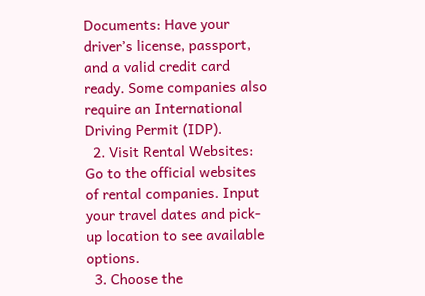Documents: Have your driver’s license, passport, and a valid credit card ready. Some companies also require an International Driving Permit (IDP).
  2. Visit Rental Websites: Go to the official websites of rental companies. Input your travel dates and pick-up location to see available options.
  3. Choose the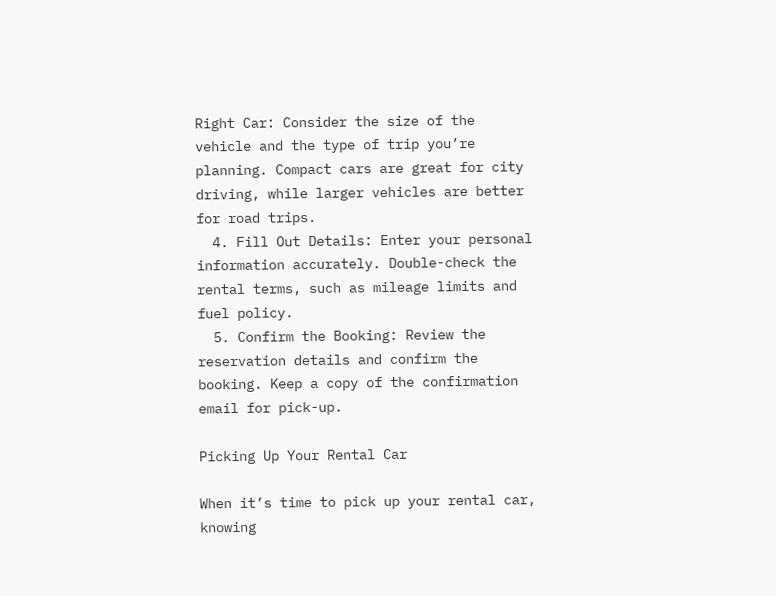Right Car: Consider the size of the vehicle and the type of trip you’re planning. Compact cars are great for city driving, while larger vehicles are better for road trips.
  4. Fill Out Details: Enter your personal information accurately. Double-check the rental terms, such as mileage limits and fuel policy.
  5. Confirm the Booking: Review the reservation details and confirm the booking. Keep a copy of the confirmation email for pick-up.

Picking Up Your Rental Car

When it’s time to pick up your rental car, knowing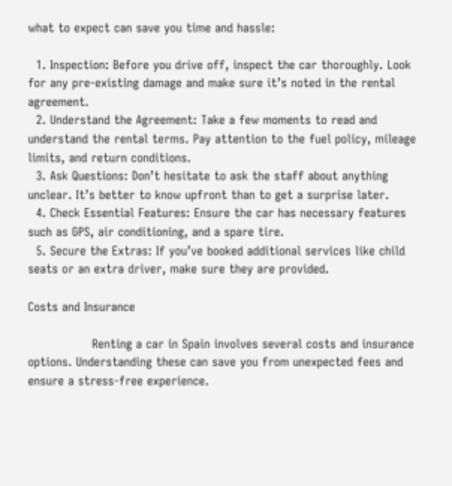what to expect can save you time and hassle:

  1. Inspection: Before you drive off, inspect the car thoroughly. Look for any pre-existing damage and make sure it’s noted in the rental agreement.
  2. Understand the Agreement: Take a few moments to read and understand the rental terms. Pay attention to the fuel policy, mileage limits, and return conditions.
  3. Ask Questions: Don’t hesitate to ask the staff about anything unclear. It’s better to know upfront than to get a surprise later.
  4. Check Essential Features: Ensure the car has necessary features such as GPS, air conditioning, and a spare tire.
  5. Secure the Extras: If you’ve booked additional services like child seats or an extra driver, make sure they are provided.

Costs and Insurance

                Renting a car in Spain involves several costs and insurance options. Understanding these can save you from unexpected fees and ensure a stress-free experience.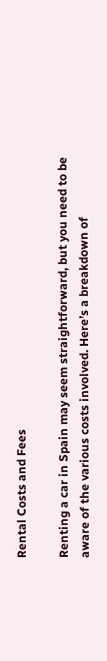Rental Costs and Fees

Renting a car in Spain may seem straightforward, but you need to be aware of the various costs involved. Here’s a breakdown of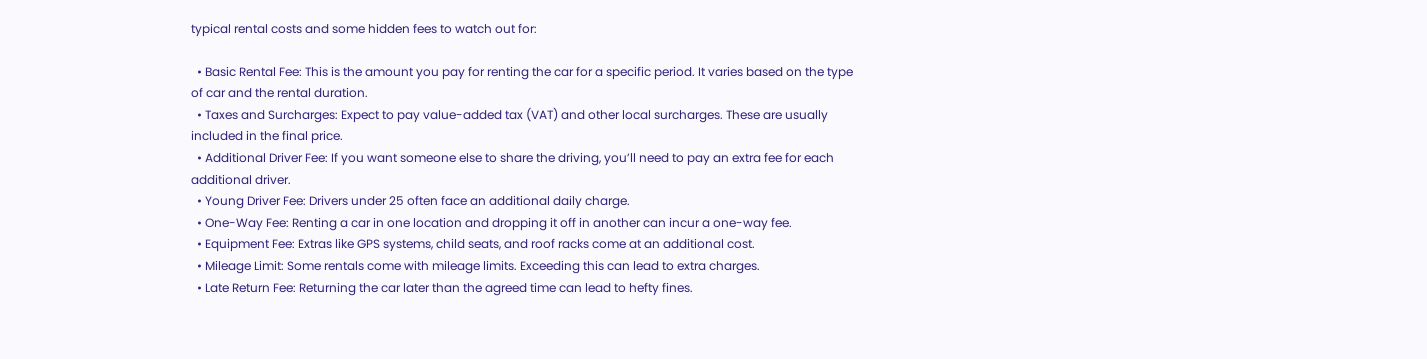typical rental costs and some hidden fees to watch out for:

  • Basic Rental Fee: This is the amount you pay for renting the car for a specific period. It varies based on the type of car and the rental duration.
  • Taxes and Surcharges: Expect to pay value-added tax (VAT) and other local surcharges. These are usually included in the final price.
  • Additional Driver Fee: If you want someone else to share the driving, you’ll need to pay an extra fee for each additional driver.
  • Young Driver Fee: Drivers under 25 often face an additional daily charge.
  • One-Way Fee: Renting a car in one location and dropping it off in another can incur a one-way fee.
  • Equipment Fee: Extras like GPS systems, child seats, and roof racks come at an additional cost.
  • Mileage Limit: Some rentals come with mileage limits. Exceeding this can lead to extra charges.
  • Late Return Fee: Returning the car later than the agreed time can lead to hefty fines.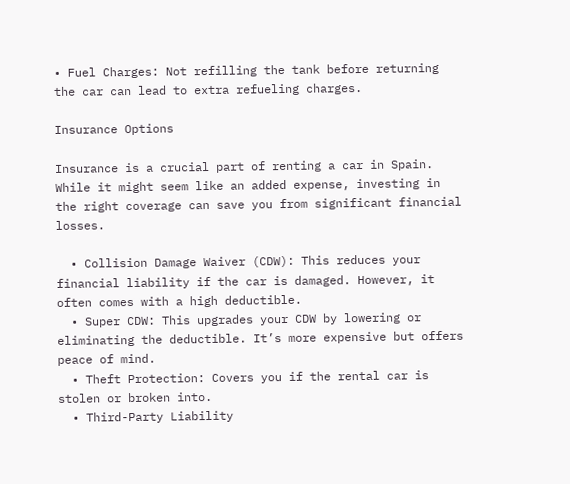• Fuel Charges: Not refilling the tank before returning the car can lead to extra refueling charges.

Insurance Options

Insurance is a crucial part of renting a car in Spain. While it might seem like an added expense, investing in the right coverage can save you from significant financial losses.

  • Collision Damage Waiver (CDW): This reduces your financial liability if the car is damaged. However, it often comes with a high deductible.
  • Super CDW: This upgrades your CDW by lowering or eliminating the deductible. It’s more expensive but offers peace of mind.
  • Theft Protection: Covers you if the rental car is stolen or broken into.
  • Third-Party Liability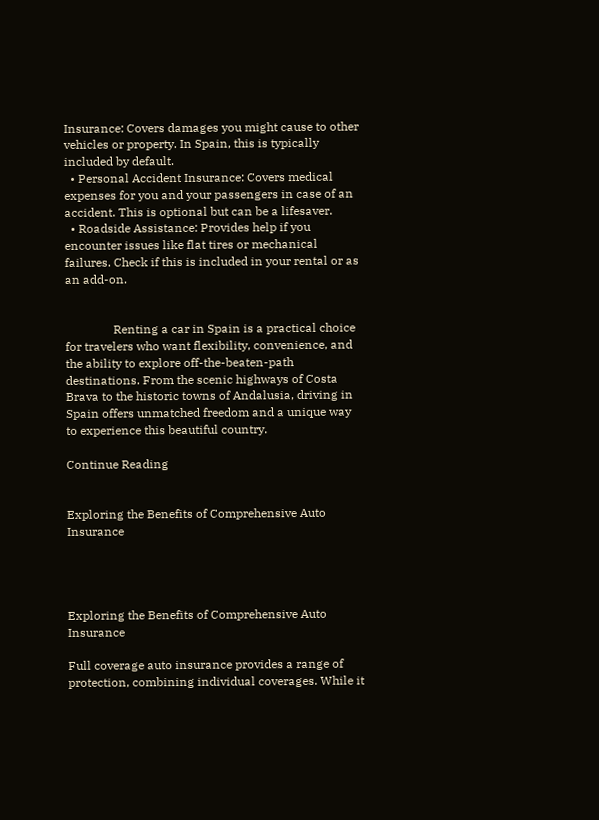Insurance: Covers damages you might cause to other vehicles or property. In Spain, this is typically included by default.
  • Personal Accident Insurance: Covers medical expenses for you and your passengers in case of an accident. This is optional but can be a lifesaver.
  • Roadside Assistance: Provides help if you encounter issues like flat tires or mechanical failures. Check if this is included in your rental or as an add-on.


                Renting a car in Spain is a practical choice for travelers who want flexibility, convenience, and the ability to explore off-the-beaten-path destinations. From the scenic highways of Costa Brava to the historic towns of Andalusia, driving in Spain offers unmatched freedom and a unique way to experience this beautiful country.

Continue Reading


Exploring the Benefits of Comprehensive Auto Insurance




Exploring the Benefits of Comprehensive Auto Insurance

Full coverage auto insurance provides a range of protection, combining individual coverages. While it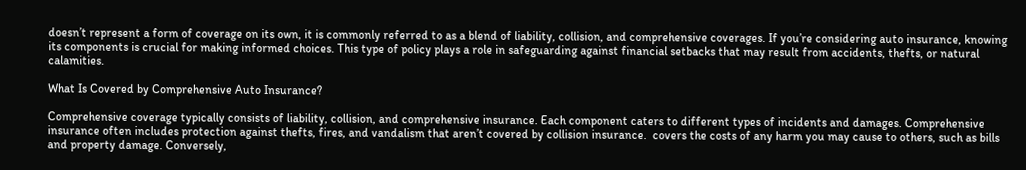doesn’t represent a form of coverage on its own, it is commonly referred to as a blend of liability, collision, and comprehensive coverages. If you’re considering auto insurance, knowing its components is crucial for making informed choices. This type of policy plays a role in safeguarding against financial setbacks that may result from accidents, thefts, or natural calamities.

What Is Covered by Comprehensive Auto Insurance?

Comprehensive coverage typically consists of liability, collision, and comprehensive insurance. Each component caters to different types of incidents and damages. Comprehensive insurance often includes protection against thefts, fires, and vandalism that aren’t covered by collision insurance.  covers the costs of any harm you may cause to others, such as bills and property damage. Conversely,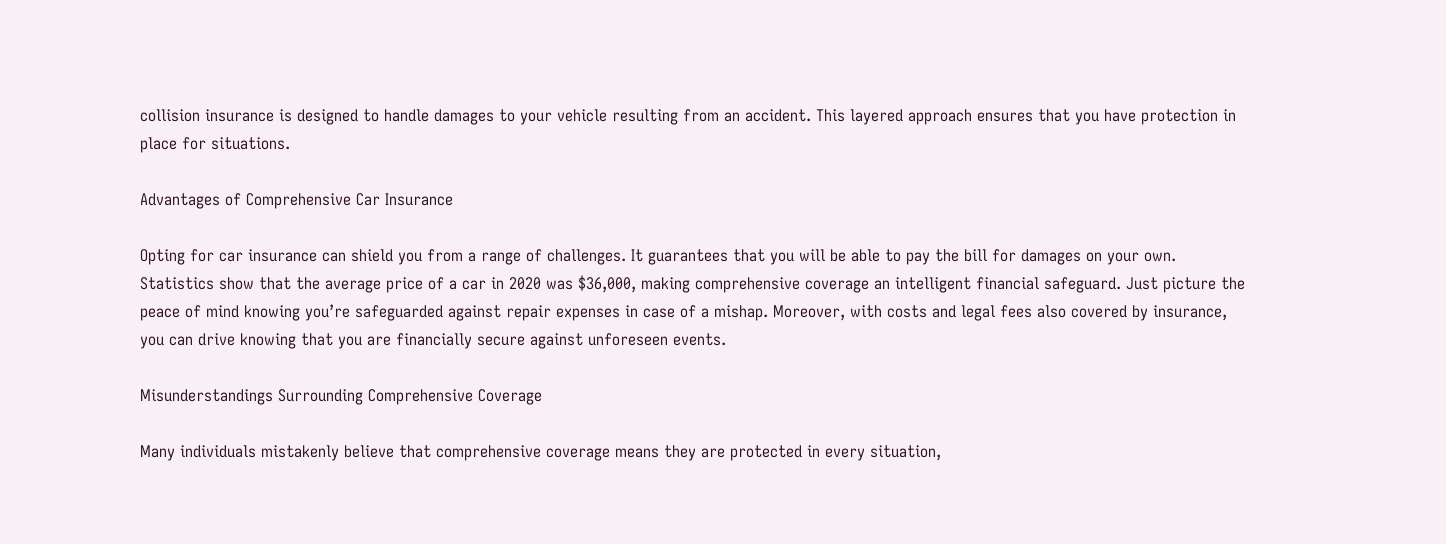collision insurance is designed to handle damages to your vehicle resulting from an accident. This layered approach ensures that you have protection in place for situations.

Advantages of Comprehensive Car Insurance

Opting for car insurance can shield you from a range of challenges. It guarantees that you will be able to pay the bill for damages on your own. Statistics show that the average price of a car in 2020 was $36,000, making comprehensive coverage an intelligent financial safeguard. Just picture the peace of mind knowing you’re safeguarded against repair expenses in case of a mishap. Moreover, with costs and legal fees also covered by insurance, you can drive knowing that you are financially secure against unforeseen events.

Misunderstandings Surrounding Comprehensive Coverage

Many individuals mistakenly believe that comprehensive coverage means they are protected in every situation,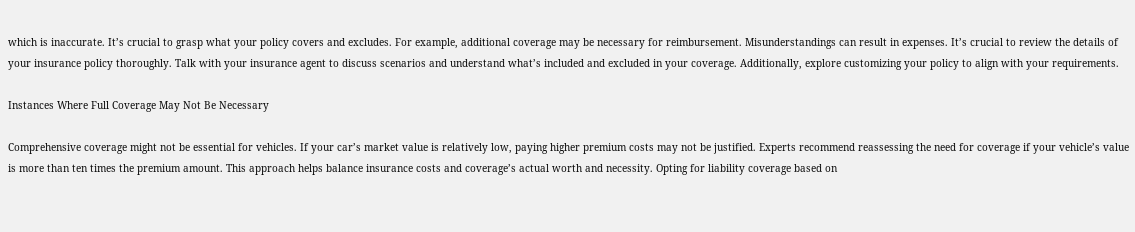which is inaccurate. It’s crucial to grasp what your policy covers and excludes. For example, additional coverage may be necessary for reimbursement. Misunderstandings can result in expenses. It’s crucial to review the details of your insurance policy thoroughly. Talk with your insurance agent to discuss scenarios and understand what’s included and excluded in your coverage. Additionally, explore customizing your policy to align with your requirements.

Instances Where Full Coverage May Not Be Necessary

Comprehensive coverage might not be essential for vehicles. If your car’s market value is relatively low, paying higher premium costs may not be justified. Experts recommend reassessing the need for coverage if your vehicle’s value is more than ten times the premium amount. This approach helps balance insurance costs and coverage’s actual worth and necessity. Opting for liability coverage based on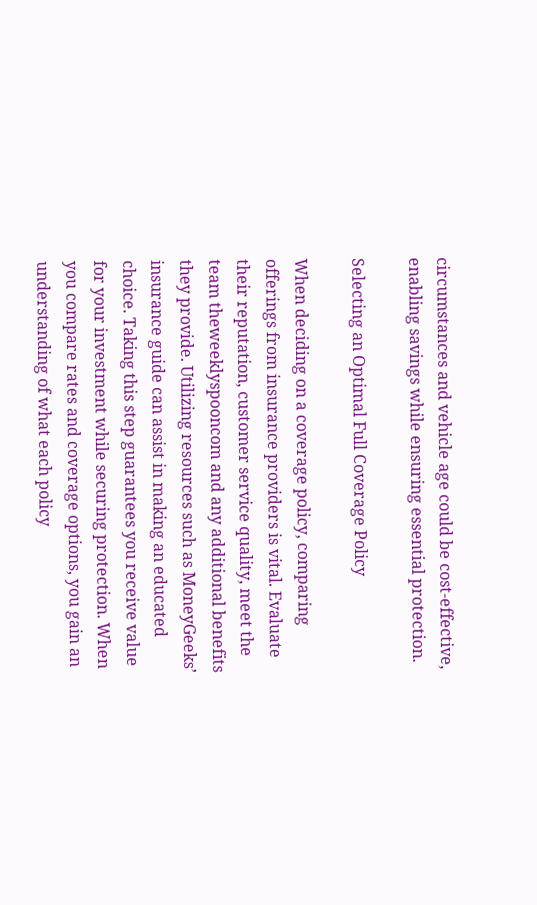circumstances and vehicle age could be cost-effective, enabling savings while ensuring essential protection.

Selecting an Optimal Full Coverage Policy

When deciding on a coverage policy, comparing offerings from insurance providers is vital. Evaluate their reputation, customer service quality, meet the team theweeklyspooncom and any additional benefits they provide. Utilizing resources such as MoneyGeeks’ insurance guide can assist in making an educated choice. Taking this step guarantees you receive value for your investment while securing protection. When you compare rates and coverage options, you gain an understanding of what each policy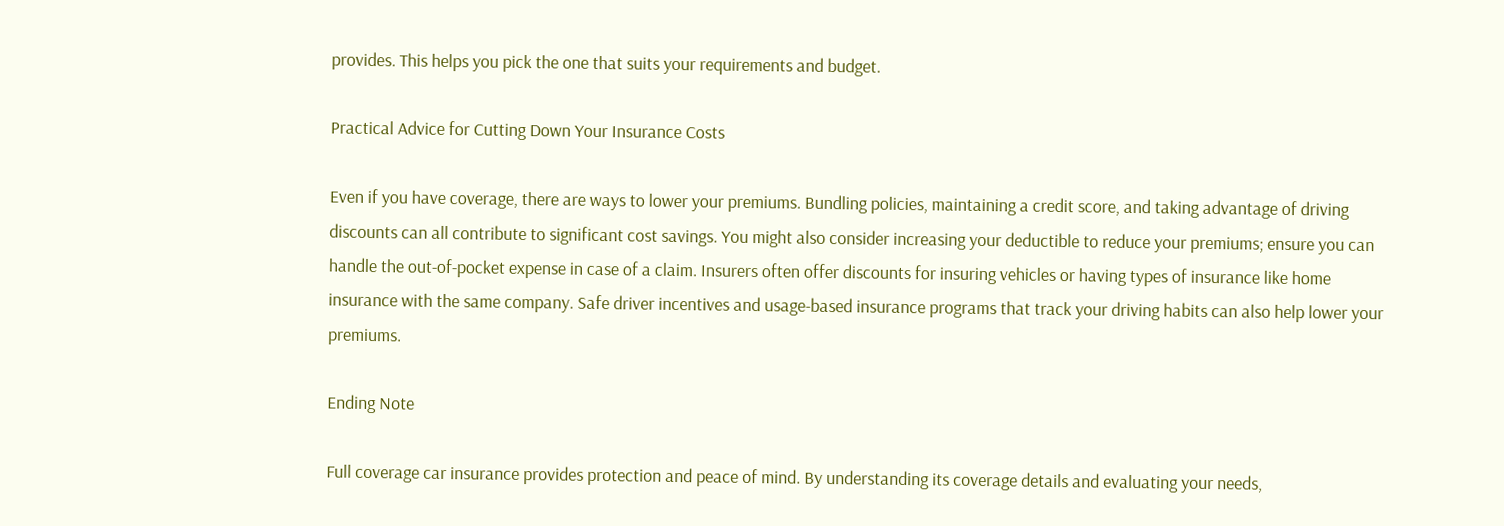provides. This helps you pick the one that suits your requirements and budget.

Practical Advice for Cutting Down Your Insurance Costs

Even if you have coverage, there are ways to lower your premiums. Bundling policies, maintaining a credit score, and taking advantage of driving discounts can all contribute to significant cost savings. You might also consider increasing your deductible to reduce your premiums; ensure you can handle the out-of-pocket expense in case of a claim. Insurers often offer discounts for insuring vehicles or having types of insurance like home insurance with the same company. Safe driver incentives and usage-based insurance programs that track your driving habits can also help lower your premiums.

Ending Note

Full coverage car insurance provides protection and peace of mind. By understanding its coverage details and evaluating your needs,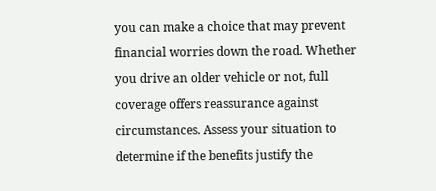you can make a choice that may prevent financial worries down the road. Whether you drive an older vehicle or not, full coverage offers reassurance against circumstances. Assess your situation to determine if the benefits justify the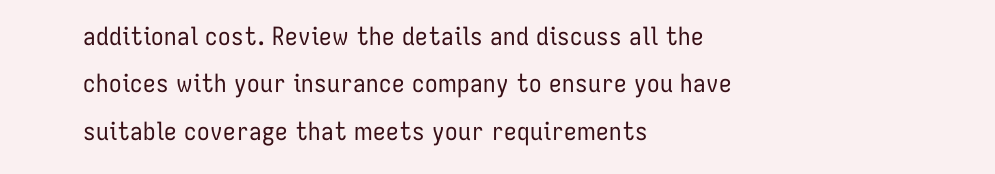additional cost. Review the details and discuss all the choices with your insurance company to ensure you have suitable coverage that meets your requirements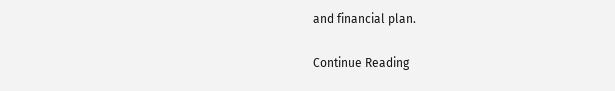and financial plan.

Continue Reading